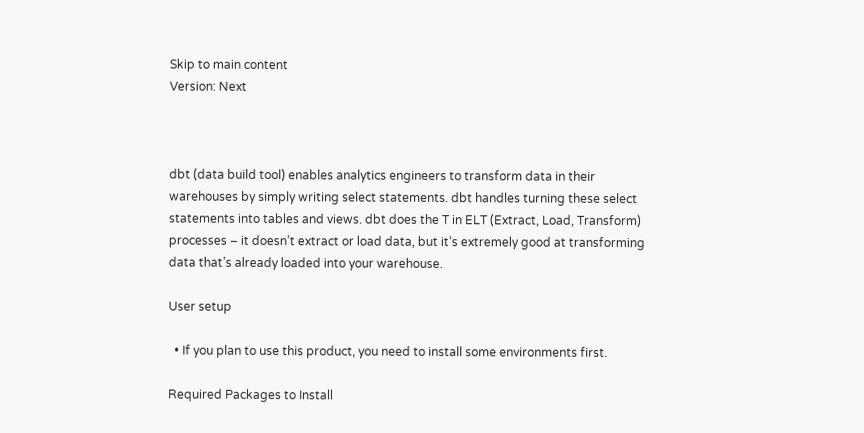Skip to main content
Version: Next



dbt (data build tool) enables analytics engineers to transform data in their warehouses by simply writing select statements. dbt handles turning these select statements into tables and views. dbt does the T in ELT (Extract, Load, Transform) processes – it doesn’t extract or load data, but it’s extremely good at transforming data that’s already loaded into your warehouse.

User setup

  • If you plan to use this product, you need to install some environments first.

Required Packages to Install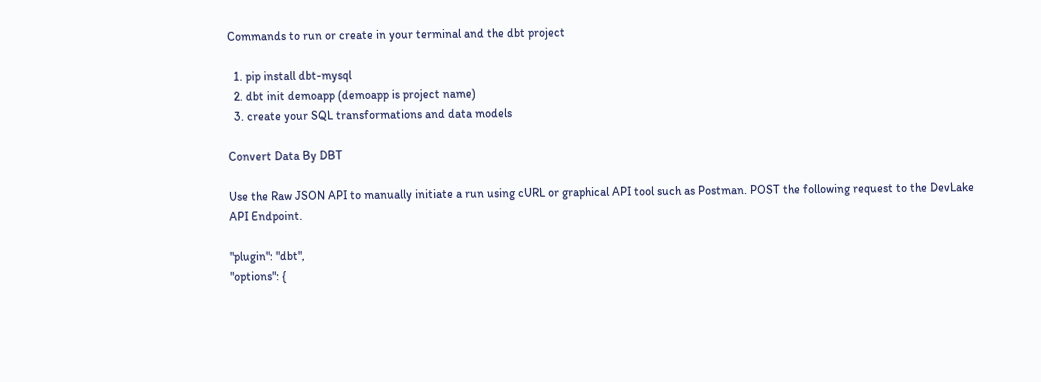Commands to run or create in your terminal and the dbt project

  1. pip install dbt-mysql
  2. dbt init demoapp (demoapp is project name)
  3. create your SQL transformations and data models

Convert Data By DBT

Use the Raw JSON API to manually initiate a run using cURL or graphical API tool such as Postman. POST the following request to the DevLake API Endpoint.

"plugin": "dbt",
"options": {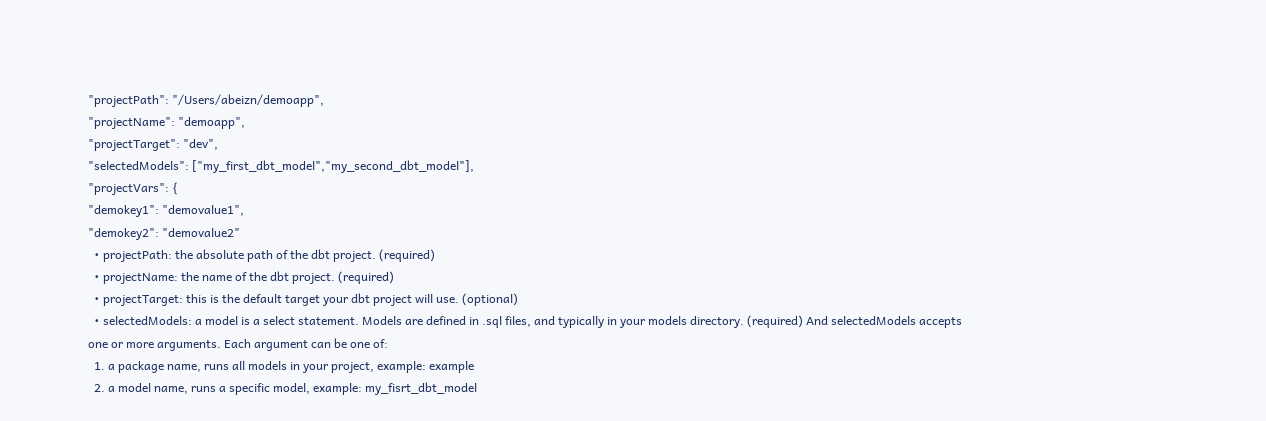"projectPath": "/Users/abeizn/demoapp",
"projectName": "demoapp",
"projectTarget": "dev",
"selectedModels": ["my_first_dbt_model","my_second_dbt_model"],
"projectVars": {
"demokey1": "demovalue1",
"demokey2": "demovalue2"
  • projectPath: the absolute path of the dbt project. (required)
  • projectName: the name of the dbt project. (required)
  • projectTarget: this is the default target your dbt project will use. (optional)
  • selectedModels: a model is a select statement. Models are defined in .sql files, and typically in your models directory. (required) And selectedModels accepts one or more arguments. Each argument can be one of:
  1. a package name, runs all models in your project, example: example
  2. a model name, runs a specific model, example: my_fisrt_dbt_model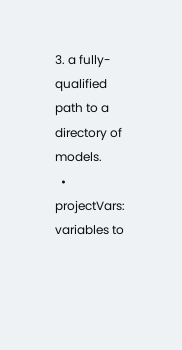3. a fully-qualified path to a directory of models.
  • projectVars: variables to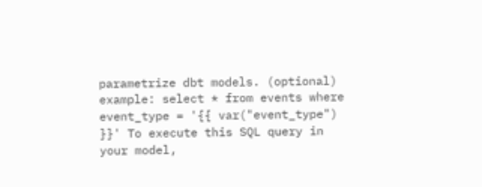parametrize dbt models. (optional) example: select * from events where event_type = '{{ var("event_type") }}' To execute this SQL query in your model,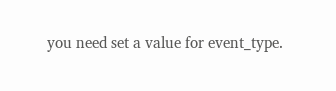you need set a value for event_type.